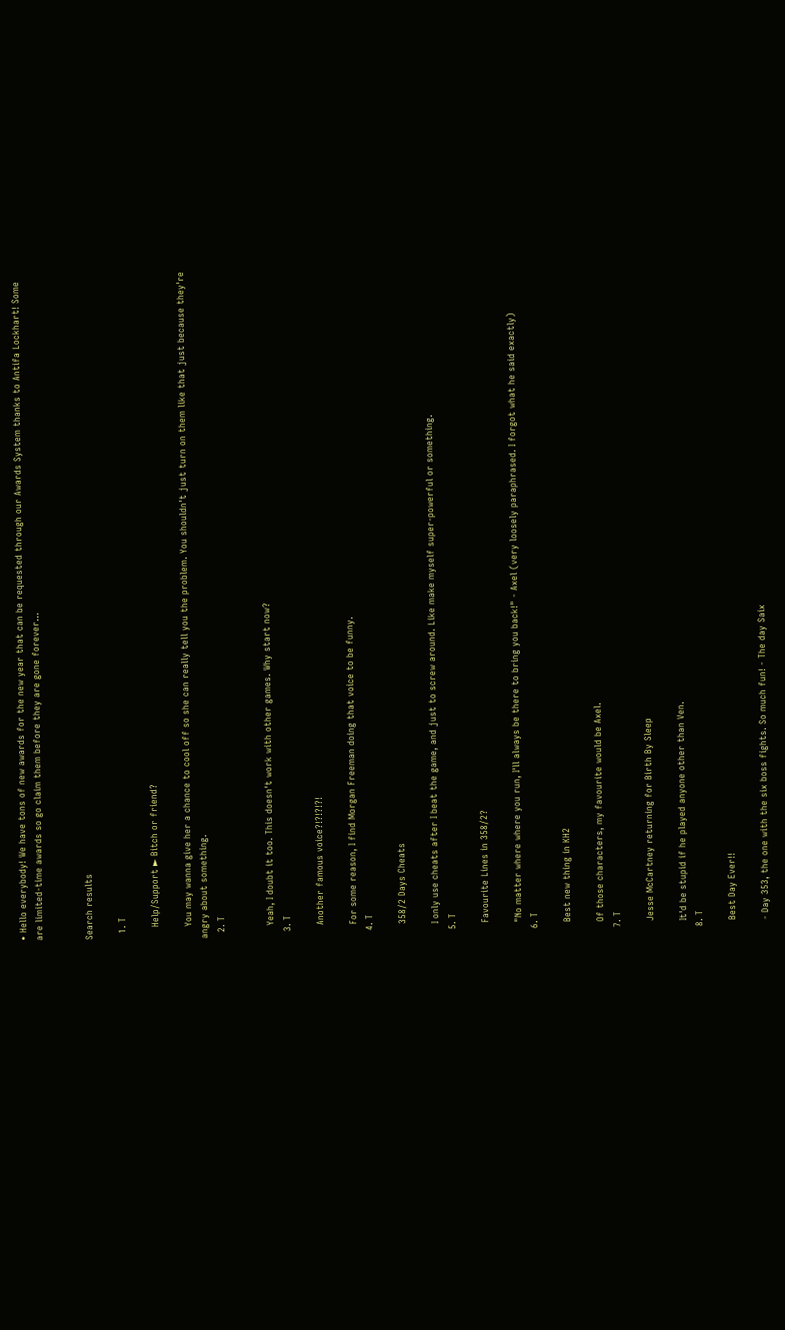• Hello everybody! We have tons of new awards for the new year that can be requested through our Awards System thanks to Antifa Lockhart! Some are limited-time awards so go claim them before they are gone forever...


Search results

  1. T

    Help/Support ► Bitch or friend?

    You may wanna give her a chance to cool off so she can really tell you the problem. You shouldn't just turn on them like that just because they're angry about something.
  2. T


    Yeah, I doubt it too. This doesn't work with other games. Why start now?
  3. T

    Another famous voice?!?!?!?!

    For some reason, I find Morgan Freeman doing that voice to be funny.
  4. T

    358/2 Days Cheats

    I only use cheats after I beat the game, and just to screw around. Like make myself super-powerful or something.
  5. T

    Favourite Lines in 358/2?

    "No matter where where you run, I'll always be there to bring you back!" - Axel (very loosely paraphrased. I forgot what he said exactly)
  6. T

    Best new thing in KH2

    Of those characters, my favourite would be Axel.
  7. T

    Jesse McCartney returning for Birth By Sleep

    It'd be stupid if he played anyone other than Ven.
  8. T

    Best Day Ever!!

    - Day 353, the one with the six boss fights. So much fun! - The day Saix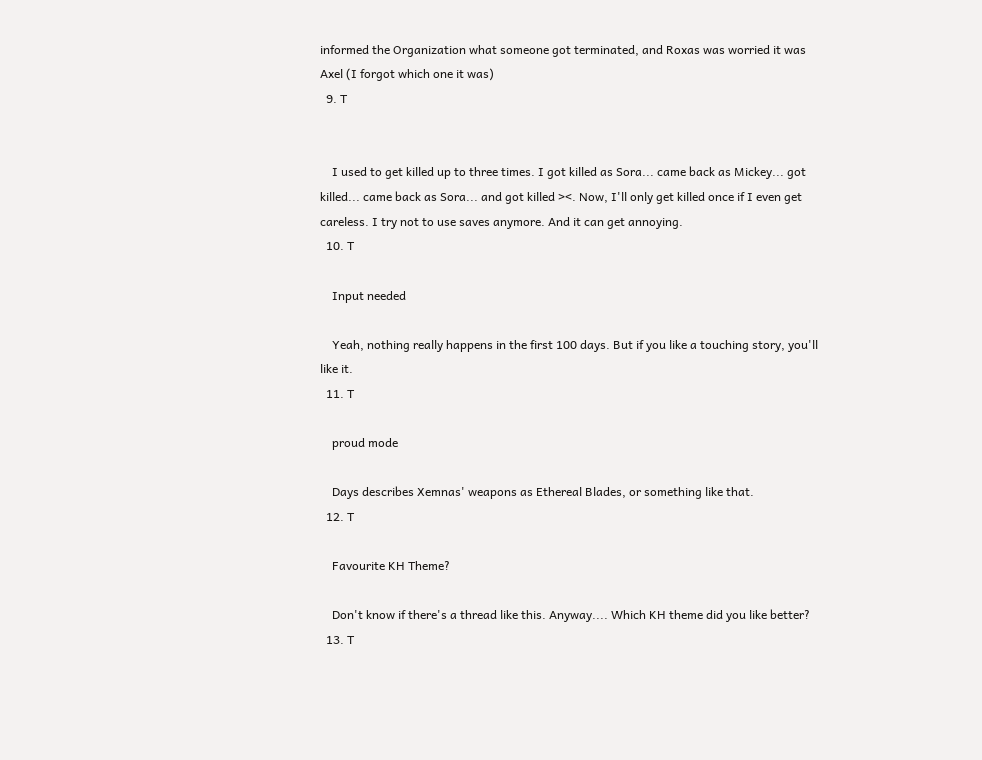informed the Organization what someone got terminated, and Roxas was worried it was Axel (I forgot which one it was)
  9. T


    I used to get killed up to three times. I got killed as Sora... came back as Mickey... got killed... came back as Sora... and got killed ><. Now, I'll only get killed once if I even get careless. I try not to use saves anymore. And it can get annoying.
  10. T

    Input needed

    Yeah, nothing really happens in the first 100 days. But if you like a touching story, you'll like it.
  11. T

    proud mode

    Days describes Xemnas' weapons as Ethereal Blades, or something like that.
  12. T

    Favourite KH Theme?

    Don't know if there's a thread like this. Anyway.... Which KH theme did you like better?
  13. T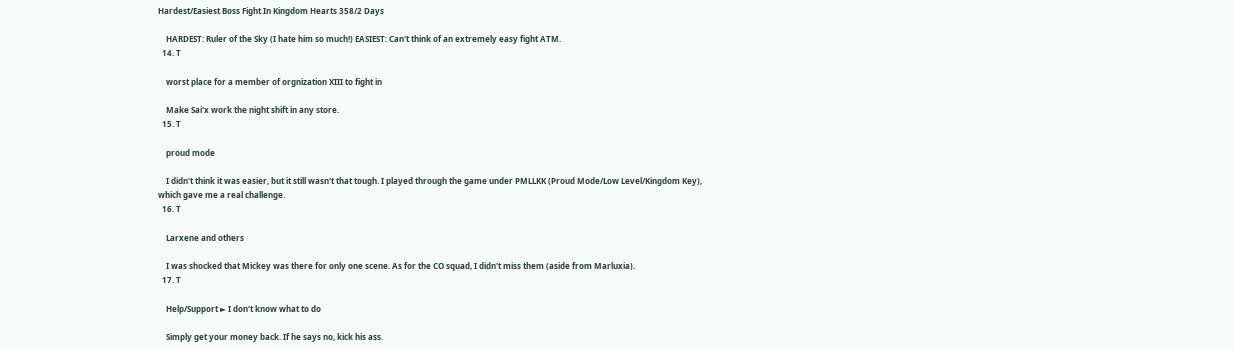Hardest/Easiest Boss Fight In Kingdom Hearts 358/2 Days

    HARDEST: Ruler of the Sky (I hate him so much!) EASIEST: Can't think of an extremely easy fight ATM.
  14. T

    worst place for a member of orgnization XIII to fight in

    Make Sai'x work the night shift in any store.
  15. T

    proud mode

    I didn't think it was easier, but it still wasn't that tough. I played through the game under PMLLKK (Proud Mode/Low Level/Kingdom Key), which gave me a real challenge.
  16. T

    Larxene and others

    I was shocked that Mickey was there for only one scene. As for the CO squad, I didn't miss them (aside from Marluxia).
  17. T

    Help/Support ► I don't know what to do

    Simply get your money back. If he says no, kick his ass.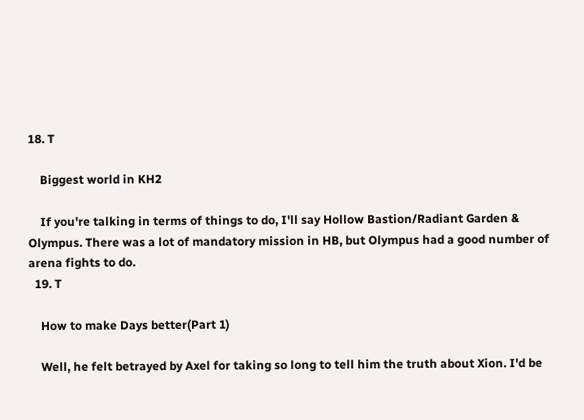18. T

    Biggest world in KH2

    If you're talking in terms of things to do, I'll say Hollow Bastion/Radiant Garden & Olympus. There was a lot of mandatory mission in HB, but Olympus had a good number of arena fights to do.
  19. T

    How to make Days better(Part 1)

    Well, he felt betrayed by Axel for taking so long to tell him the truth about Xion. I'd be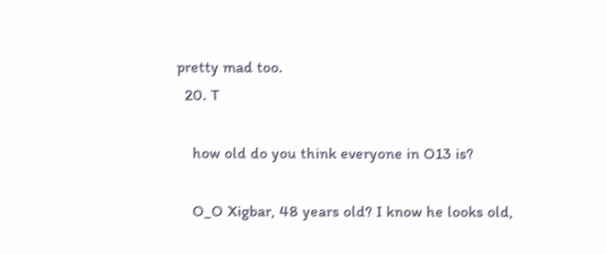pretty mad too.
  20. T

    how old do you think everyone in O13 is?

    O_O Xigbar, 48 years old? I know he looks old,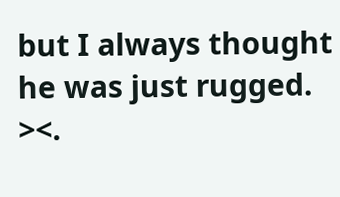but I always thought he was just rugged. ><.